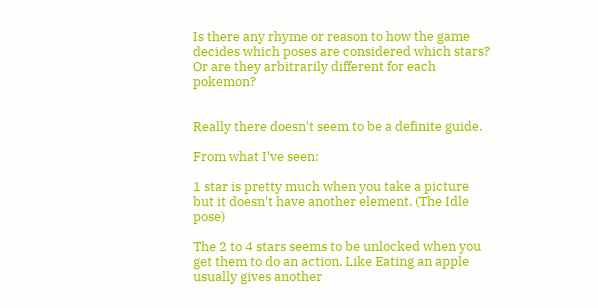Is there any rhyme or reason to how the game decides which poses are considered which stars? Or are they arbitrarily different for each pokemon?


Really there doesn't seem to be a definite guide.

From what I've seen:

1 star is pretty much when you take a picture but it doesn't have another element. (The Idle pose)

The 2 to 4 stars seems to be unlocked when you get them to do an action. Like Eating an apple usually gives another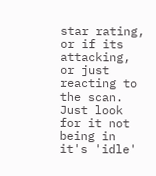star rating, or if its attacking, or just reacting to the scan. Just look for it not being in it's 'idle'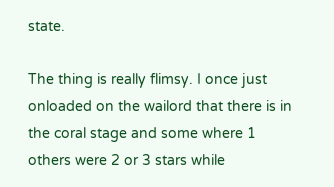state.

The thing is really flimsy. I once just onloaded on the wailord that there is in the coral stage and some where 1 others were 2 or 3 stars while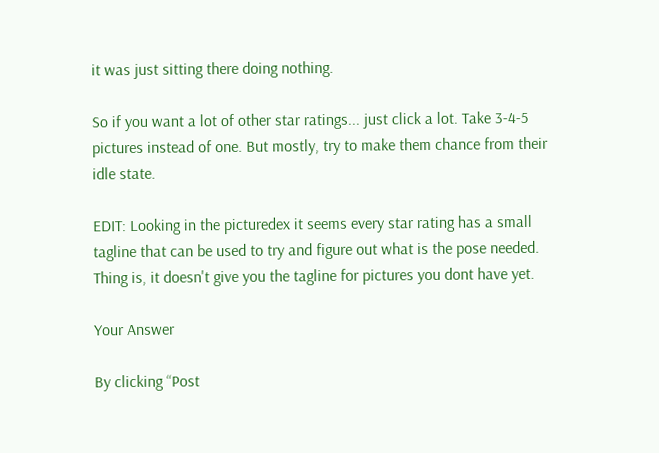it was just sitting there doing nothing.

So if you want a lot of other star ratings... just click a lot. Take 3-4-5 pictures instead of one. But mostly, try to make them chance from their idle state.

EDIT: Looking in the picturedex it seems every star rating has a small tagline that can be used to try and figure out what is the pose needed. Thing is, it doesn't give you the tagline for pictures you dont have yet.

Your Answer

By clicking “Post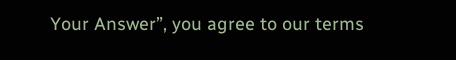Your Answer”, you agree to our terms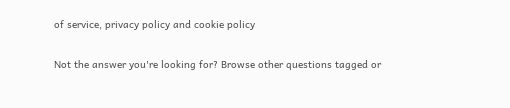of service, privacy policy and cookie policy

Not the answer you're looking for? Browse other questions tagged or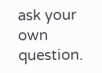ask your own question.